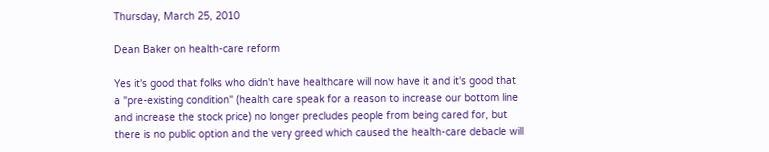Thursday, March 25, 2010

Dean Baker on health-care reform

Yes it's good that folks who didn't have healthcare will now have it and it's good that a "pre-existing condition" (health care speak for a reason to increase our bottom line and increase the stock price) no longer precludes people from being cared for, but there is no public option and the very greed which caused the health-care debacle will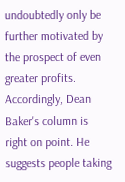undoubtedly only be further motivated by the prospect of even greater profits. Accordingly, Dean Baker's column is right on point. He suggests people taking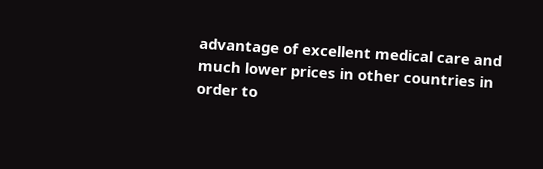advantage of excellent medical care and much lower prices in other countries in order to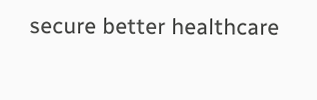secure better healthcare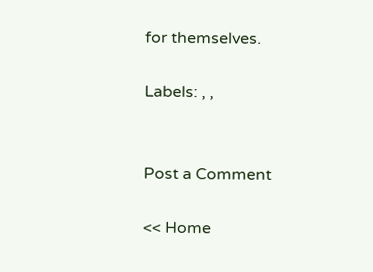for themselves.

Labels: , ,


Post a Comment

<< Home